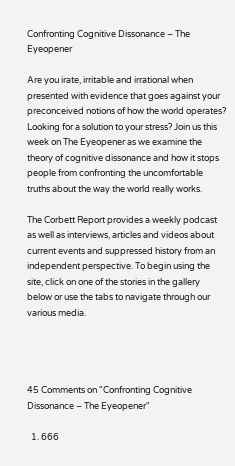Confronting Cognitive Dissonance – The Eyeopener

Are you irate, irritable and irrational when presented with evidence that goes against your preconceived notions of how the world operates? Looking for a solution to your stress? Join us this week on The Eyeopener as we examine the theory of cognitive dissonance and how it stops people from confronting the uncomfortable truths about the way the world really works.

The Corbett Report provides a weekly podcast as well as interviews, articles and videos about current events and suppressed history from an independent perspective. To begin using the site, click on one of the stories in the gallery below or use the tabs to navigate through our various media.




45 Comments on "Confronting Cognitive Dissonance – The Eyeopener"

  1. 666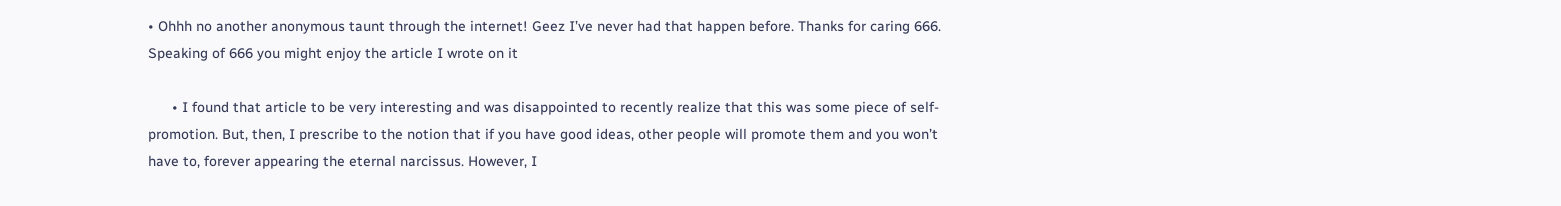• Ohhh no another anonymous taunt through the internet! Geez I’ve never had that happen before. Thanks for caring 666. Speaking of 666 you might enjoy the article I wrote on it

      • I found that article to be very interesting and was disappointed to recently realize that this was some piece of self-promotion. But, then, I prescribe to the notion that if you have good ideas, other people will promote them and you won’t have to, forever appearing the eternal narcissus. However, I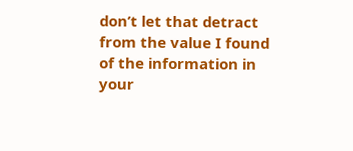don’t let that detract from the value I found of the information in your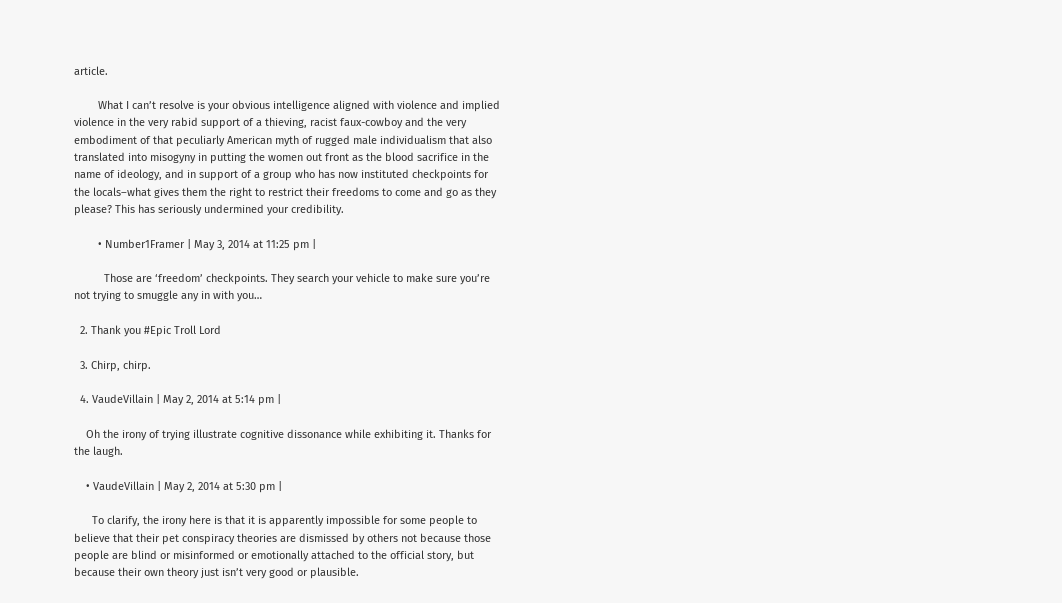article.

        What I can’t resolve is your obvious intelligence aligned with violence and implied violence in the very rabid support of a thieving, racist faux-cowboy and the very embodiment of that peculiarly American myth of rugged male individualism that also translated into misogyny in putting the women out front as the blood sacrifice in the name of ideology, and in support of a group who has now instituted checkpoints for the locals–what gives them the right to restrict their freedoms to come and go as they please? This has seriously undermined your credibility.

        • Number1Framer | May 3, 2014 at 11:25 pm |

          Those are ‘freedom’ checkpoints. They search your vehicle to make sure you’re not trying to smuggle any in with you…

  2. Thank you #Epic Troll Lord

  3. Chirp, chirp.

  4. VaudeVillain | May 2, 2014 at 5:14 pm |

    Oh the irony of trying illustrate cognitive dissonance while exhibiting it. Thanks for the laugh.

    • VaudeVillain | May 2, 2014 at 5:30 pm |

      To clarify, the irony here is that it is apparently impossible for some people to believe that their pet conspiracy theories are dismissed by others not because those people are blind or misinformed or emotionally attached to the official story, but because their own theory just isn’t very good or plausible.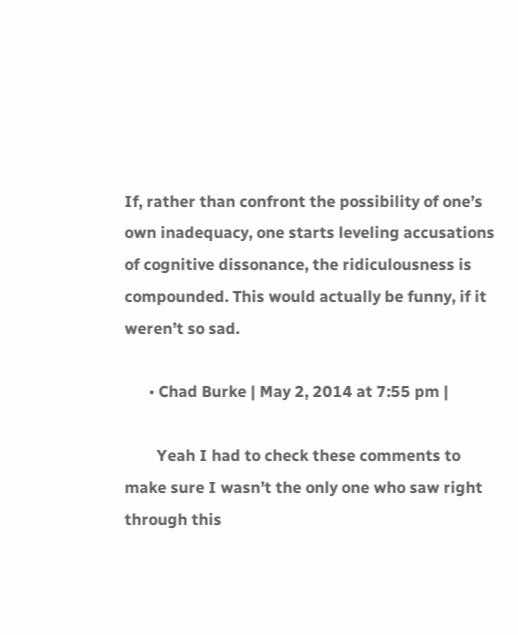If, rather than confront the possibility of one’s own inadequacy, one starts leveling accusations of cognitive dissonance, the ridiculousness is compounded. This would actually be funny, if it weren’t so sad.

      • Chad Burke | May 2, 2014 at 7:55 pm |

        Yeah I had to check these comments to make sure I wasn’t the only one who saw right through this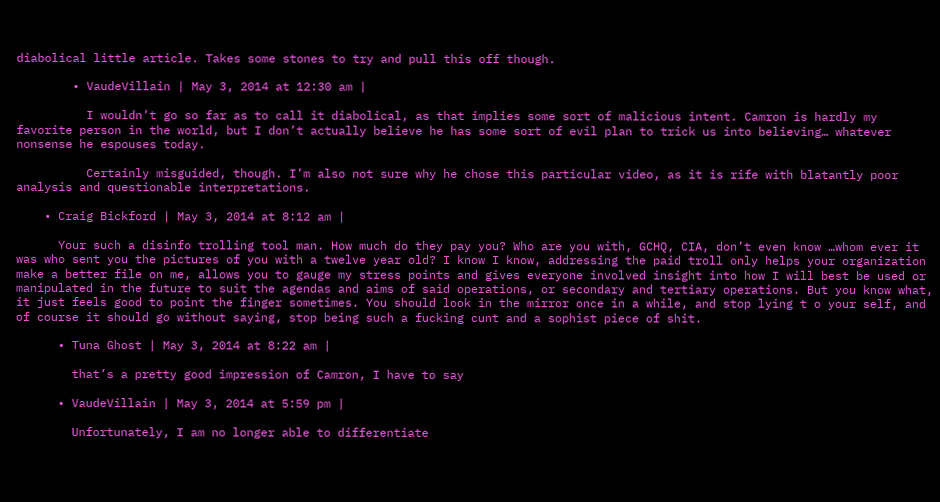diabolical little article. Takes some stones to try and pull this off though.

        • VaudeVillain | May 3, 2014 at 12:30 am |

          I wouldn’t go so far as to call it diabolical, as that implies some sort of malicious intent. Camron is hardly my favorite person in the world, but I don’t actually believe he has some sort of evil plan to trick us into believing… whatever nonsense he espouses today.

          Certainly misguided, though. I’m also not sure why he chose this particular video, as it is rife with blatantly poor analysis and questionable interpretations.

    • Craig Bickford | May 3, 2014 at 8:12 am |

      Your such a disinfo trolling tool man. How much do they pay you? Who are you with, GCHQ, CIA, don’t even know …whom ever it was who sent you the pictures of you with a twelve year old? I know I know, addressing the paid troll only helps your organization make a better file on me, allows you to gauge my stress points and gives everyone involved insight into how I will best be used or manipulated in the future to suit the agendas and aims of said operations, or secondary and tertiary operations. But you know what, it just feels good to point the finger sometimes. You should look in the mirror once in a while, and stop lying t o your self, and of course it should go without saying, stop being such a fucking cunt and a sophist piece of shit.

      • Tuna Ghost | May 3, 2014 at 8:22 am |

        that’s a pretty good impression of Camron, I have to say

      • VaudeVillain | May 3, 2014 at 5:59 pm |

        Unfortunately, I am no longer able to differentiate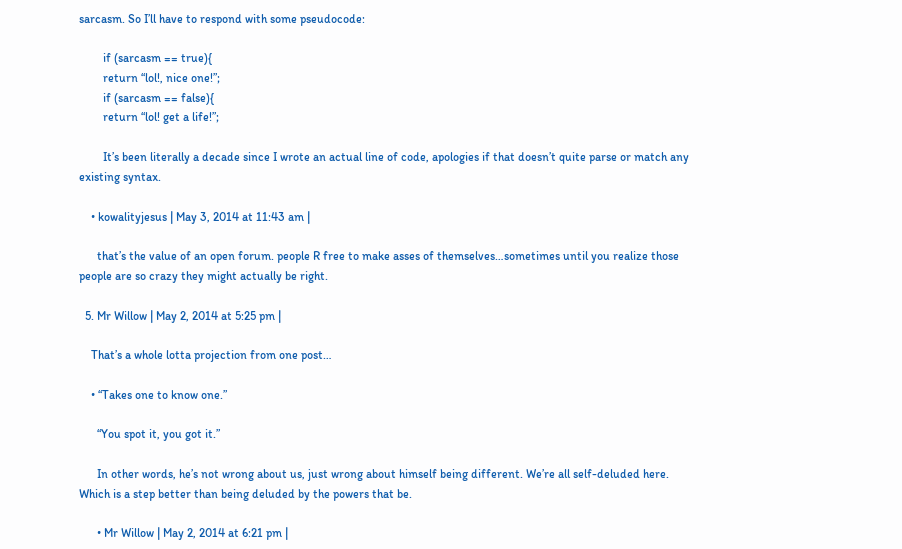sarcasm. So I’ll have to respond with some pseudocode:

        if (sarcasm == true){
        return “lol!, nice one!”;
        if (sarcasm == false){
        return “lol! get a life!”;

        It’s been literally a decade since I wrote an actual line of code, apologies if that doesn’t quite parse or match any existing syntax.

    • kowalityjesus | May 3, 2014 at 11:43 am |

      that’s the value of an open forum. people R free to make asses of themselves…sometimes until you realize those people are so crazy they might actually be right.

  5. Mr Willow | May 2, 2014 at 5:25 pm |

    That’s a whole lotta projection from one post…

    • “Takes one to know one.”

      “You spot it, you got it.”

      In other words, he’s not wrong about us, just wrong about himself being different. We’re all self-deluded here. Which is a step better than being deluded by the powers that be.

      • Mr Willow | May 2, 2014 at 6:21 pm |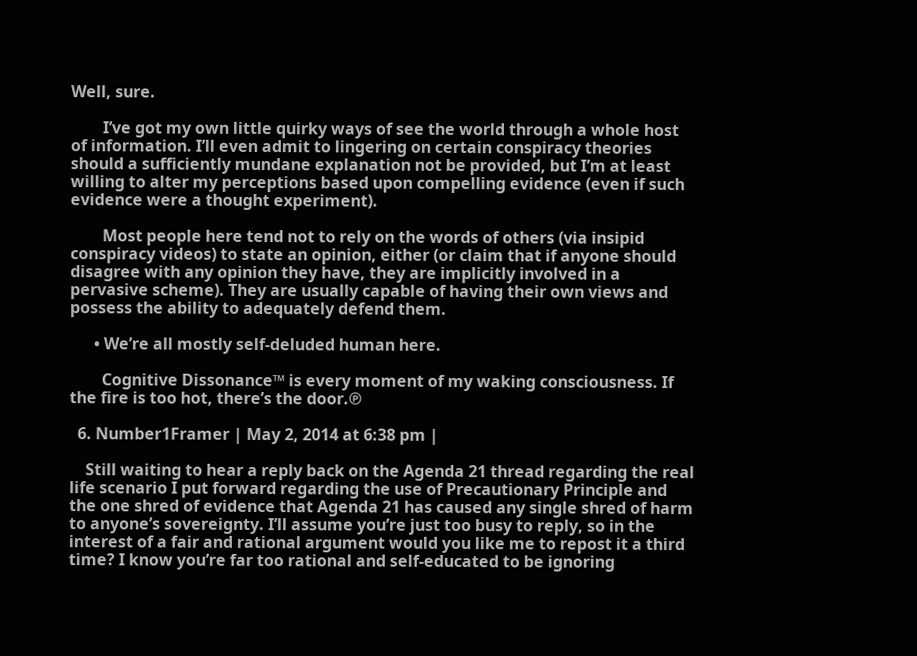Well, sure.

        I’ve got my own little quirky ways of see the world through a whole host of information. I’ll even admit to lingering on certain conspiracy theories should a sufficiently mundane explanation not be provided, but I’m at least willing to alter my perceptions based upon compelling evidence (even if such evidence were a thought experiment).

        Most people here tend not to rely on the words of others (via insipid conspiracy videos) to state an opinion, either (or claim that if anyone should disagree with any opinion they have, they are implicitly involved in a pervasive scheme). They are usually capable of having their own views and possess the ability to adequately defend them.

      • We’re all mostly self-deluded human here.

        Cognitive Dissonance™ is every moment of my waking consciousness. If the fire is too hot, there’s the door.℗

  6. Number1Framer | May 2, 2014 at 6:38 pm |

    Still waiting to hear a reply back on the Agenda 21 thread regarding the real life scenario I put forward regarding the use of Precautionary Principle and the one shred of evidence that Agenda 21 has caused any single shred of harm to anyone’s sovereignty. I’ll assume you’re just too busy to reply, so in the interest of a fair and rational argument would you like me to repost it a third time? I know you’re far too rational and self-educated to be ignoring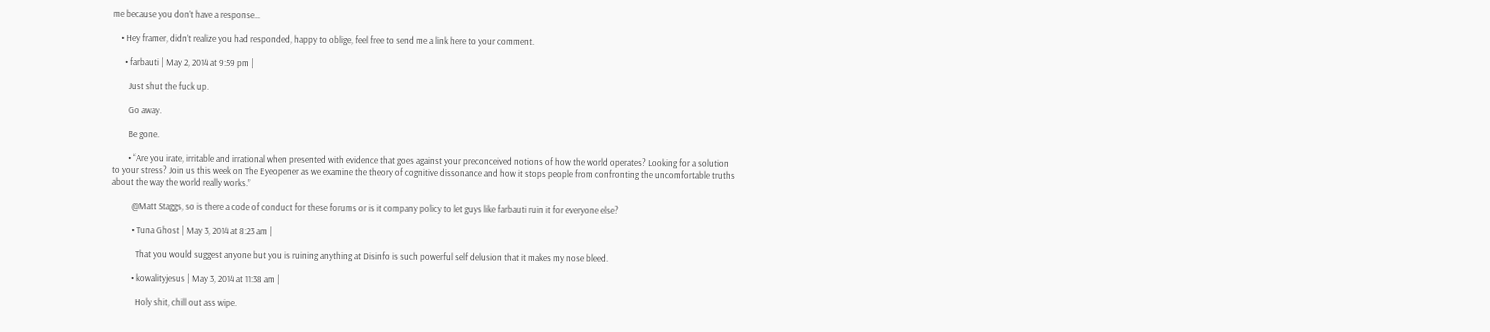me because you don’t have a response…

    • Hey framer, didn’t realize you had responded, happy to oblige, feel free to send me a link here to your comment.

      • farbauti | May 2, 2014 at 9:59 pm |

        Just shut the fuck up.

        Go away.

        Be gone.

        • “Are you irate, irritable and irrational when presented with evidence that goes against your preconceived notions of how the world operates? Looking for a solution to your stress? Join us this week on The Eyeopener as we examine the theory of cognitive dissonance and how it stops people from confronting the uncomfortable truths about the way the world really works.”

          @Matt Staggs, so is there a code of conduct for these forums or is it company policy to let guys like farbauti ruin it for everyone else?

          • Tuna Ghost | May 3, 2014 at 8:23 am |

            That you would suggest anyone but you is ruining anything at Disinfo is such powerful self delusion that it makes my nose bleed.

          • kowalityjesus | May 3, 2014 at 11:38 am |

            Holy shit, chill out ass wipe.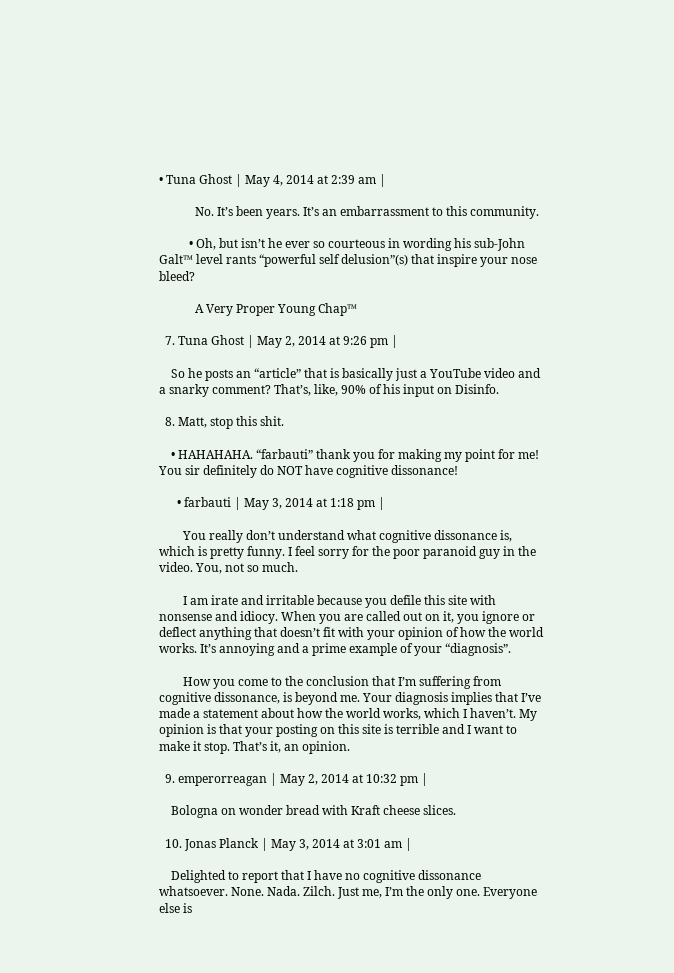• Tuna Ghost | May 4, 2014 at 2:39 am |

            No. It’s been years. It’s an embarrassment to this community.

          • Oh, but isn’t he ever so courteous in wording his sub-John Galt™ level rants “powerful self delusion”(s) that inspire your nose bleed?

            A Very Proper Young Chap™

  7. Tuna Ghost | May 2, 2014 at 9:26 pm |

    So he posts an “article” that is basically just a YouTube video and a snarky comment? That’s, like, 90% of his input on Disinfo.

  8. Matt, stop this shit.

    • HAHAHAHA. “farbauti” thank you for making my point for me! You sir definitely do NOT have cognitive dissonance!

      • farbauti | May 3, 2014 at 1:18 pm |

        You really don’t understand what cognitive dissonance is, which is pretty funny. I feel sorry for the poor paranoid guy in the video. You, not so much.

        I am irate and irritable because you defile this site with nonsense and idiocy. When you are called out on it, you ignore or deflect anything that doesn’t fit with your opinion of how the world works. It’s annoying and a prime example of your “diagnosis”.

        How you come to the conclusion that I’m suffering from cognitive dissonance, is beyond me. Your diagnosis implies that I’ve made a statement about how the world works, which I haven’t. My opinion is that your posting on this site is terrible and I want to make it stop. That’s it, an opinion.

  9. emperorreagan | May 2, 2014 at 10:32 pm |

    Bologna on wonder bread with Kraft cheese slices.

  10. Jonas Planck | May 3, 2014 at 3:01 am |

    Delighted to report that I have no cognitive dissonance whatsoever. None. Nada. Zilch. Just me, I’m the only one. Everyone else is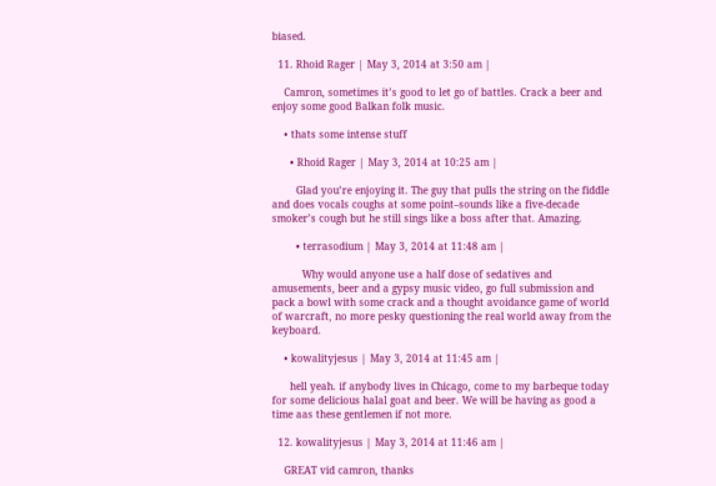biased.

  11. Rhoid Rager | May 3, 2014 at 3:50 am |

    Camron, sometimes it’s good to let go of battles. Crack a beer and enjoy some good Balkan folk music.

    • thats some intense stuff

      • Rhoid Rager | May 3, 2014 at 10:25 am |

        Glad you’re enjoying it. The guy that pulls the string on the fiddle and does vocals coughs at some point–sounds like a five-decade smoker’s cough but he still sings like a boss after that. Amazing.

        • terrasodium | May 3, 2014 at 11:48 am |

          Why would anyone use a half dose of sedatives and amusements, beer and a gypsy music video, go full submission and pack a bowl with some crack and a thought avoidance game of world of warcraft, no more pesky questioning the real world away from the keyboard.

    • kowalityjesus | May 3, 2014 at 11:45 am |

      hell yeah. if anybody lives in Chicago, come to my barbeque today for some delicious halal goat and beer. We will be having as good a time aas these gentlemen if not more.

  12. kowalityjesus | May 3, 2014 at 11:46 am |

    GREAT vid camron, thanks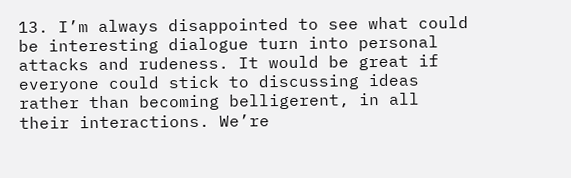13. I’m always disappointed to see what could be interesting dialogue turn into personal attacks and rudeness. It would be great if everyone could stick to discussing ideas rather than becoming belligerent, in all their interactions. We’re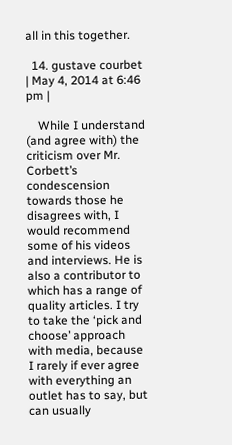all in this together.

  14. gustave courbet | May 4, 2014 at 6:46 pm |

    While I understand (and agree with) the criticism over Mr. Corbett’s condescension towards those he disagrees with, I would recommend some of his videos and interviews. He is also a contributor to which has a range of quality articles. I try to take the ‘pick and choose’ approach with media, because I rarely if ever agree with everything an outlet has to say, but can usually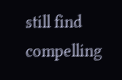still find compelling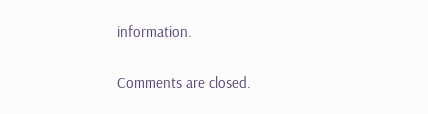information.

Comments are closed.